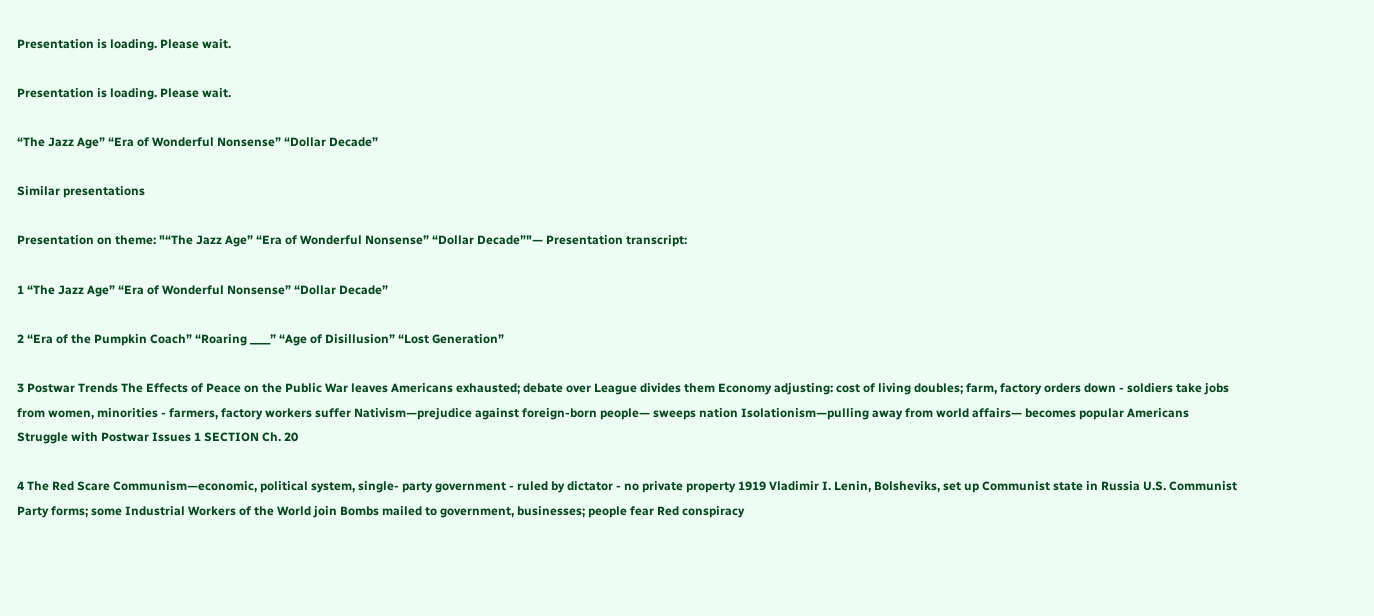Presentation is loading. Please wait.

Presentation is loading. Please wait.

“The Jazz Age” “Era of Wonderful Nonsense” “Dollar Decade”

Similar presentations

Presentation on theme: "“The Jazz Age” “Era of Wonderful Nonsense” “Dollar Decade”"— Presentation transcript:

1 “The Jazz Age” “Era of Wonderful Nonsense” “Dollar Decade”

2 “Era of the Pumpkin Coach” “Roaring ____” “Age of Disillusion” “Lost Generation”

3 Postwar Trends The Effects of Peace on the Public War leaves Americans exhausted; debate over League divides them Economy adjusting: cost of living doubles; farm, factory orders down - soldiers take jobs from women, minorities - farmers, factory workers suffer Nativism—prejudice against foreign-born people— sweeps nation Isolationism—pulling away from world affairs— becomes popular Americans Struggle with Postwar Issues 1 SECTION Ch. 20

4 The Red Scare Communism—economic, political system, single- party government - ruled by dictator - no private property 1919 Vladimir I. Lenin, Bolsheviks, set up Communist state in Russia U.S. Communist Party forms; some Industrial Workers of the World join Bombs mailed to government, businesses; people fear Red conspiracy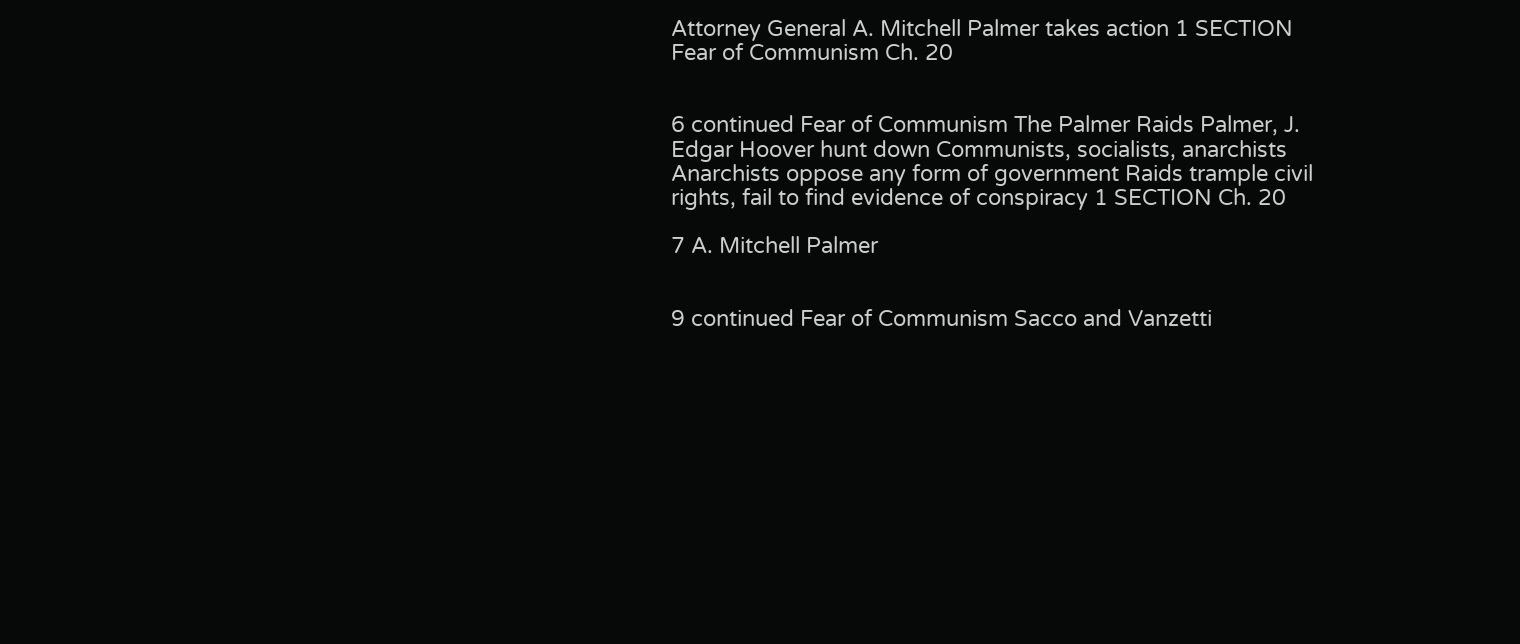Attorney General A. Mitchell Palmer takes action 1 SECTION Fear of Communism Ch. 20


6 continued Fear of Communism The Palmer Raids Palmer, J. Edgar Hoover hunt down Communists, socialists, anarchists Anarchists oppose any form of government Raids trample civil rights, fail to find evidence of conspiracy 1 SECTION Ch. 20

7 A. Mitchell Palmer


9 continued Fear of Communism Sacco and Vanzetti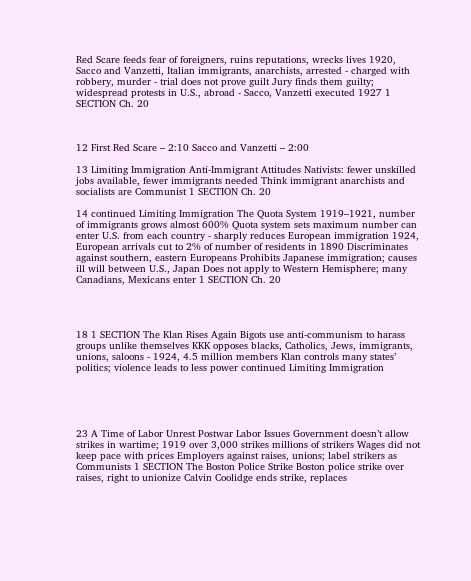Red Scare feeds fear of foreigners, ruins reputations, wrecks lives 1920, Sacco and Vanzetti, Italian immigrants, anarchists, arrested - charged with robbery, murder - trial does not prove guilt Jury finds them guilty; widespread protests in U.S., abroad - Sacco, Vanzetti executed 1927 1 SECTION Ch. 20



12 First Red Scare – 2:10 Sacco and Vanzetti – 2:00

13 Limiting Immigration Anti-Immigrant Attitudes Nativists: fewer unskilled jobs available, fewer immigrants needed Think immigrant anarchists and socialists are Communist 1 SECTION Ch. 20

14 continued Limiting Immigration The Quota System 1919–1921, number of immigrants grows almost 600% Quota system sets maximum number can enter U.S. from each country - sharply reduces European immigration 1924, European arrivals cut to 2% of number of residents in 1890 Discriminates against southern, eastern Europeans Prohibits Japanese immigration; causes ill will between U.S., Japan Does not apply to Western Hemisphere; many Canadians, Mexicans enter 1 SECTION Ch. 20




18 1 SECTION The Klan Rises Again Bigots use anti-communism to harass groups unlike themselves KKK opposes blacks, Catholics, Jews, immigrants, unions, saloons - 1924, 4.5 million members Klan controls many states’ politics; violence leads to less power continued Limiting Immigration





23 A Time of Labor Unrest Postwar Labor Issues Government doesn’t allow strikes in wartime; 1919 over 3,000 strikes millions of strikers Wages did not keep pace with prices Employers against raises, unions; label strikers as Communists 1 SECTION The Boston Police Strike Boston police strike over raises, right to unionize Calvin Coolidge ends strike, replaces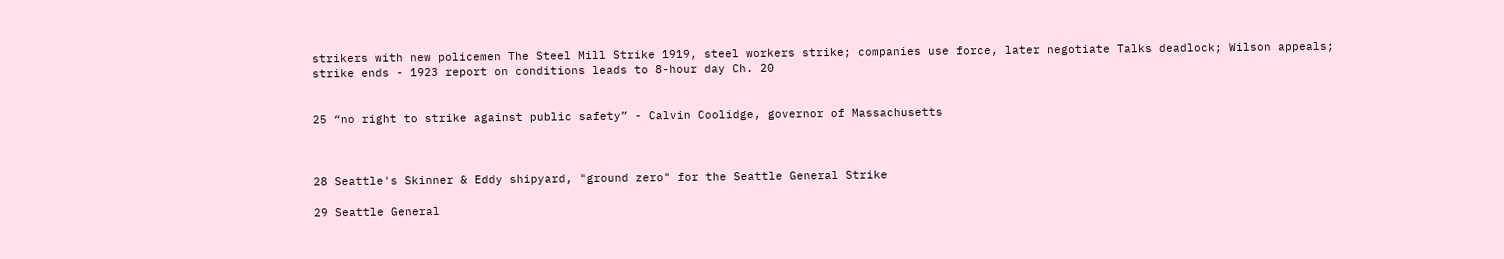strikers with new policemen The Steel Mill Strike 1919, steel workers strike; companies use force, later negotiate Talks deadlock; Wilson appeals; strike ends - 1923 report on conditions leads to 8-hour day Ch. 20


25 “no right to strike against public safety” - Calvin Coolidge, governor of Massachusetts



28 Seattle's Skinner & Eddy shipyard, "ground zero" for the Seattle General Strike

29 Seattle General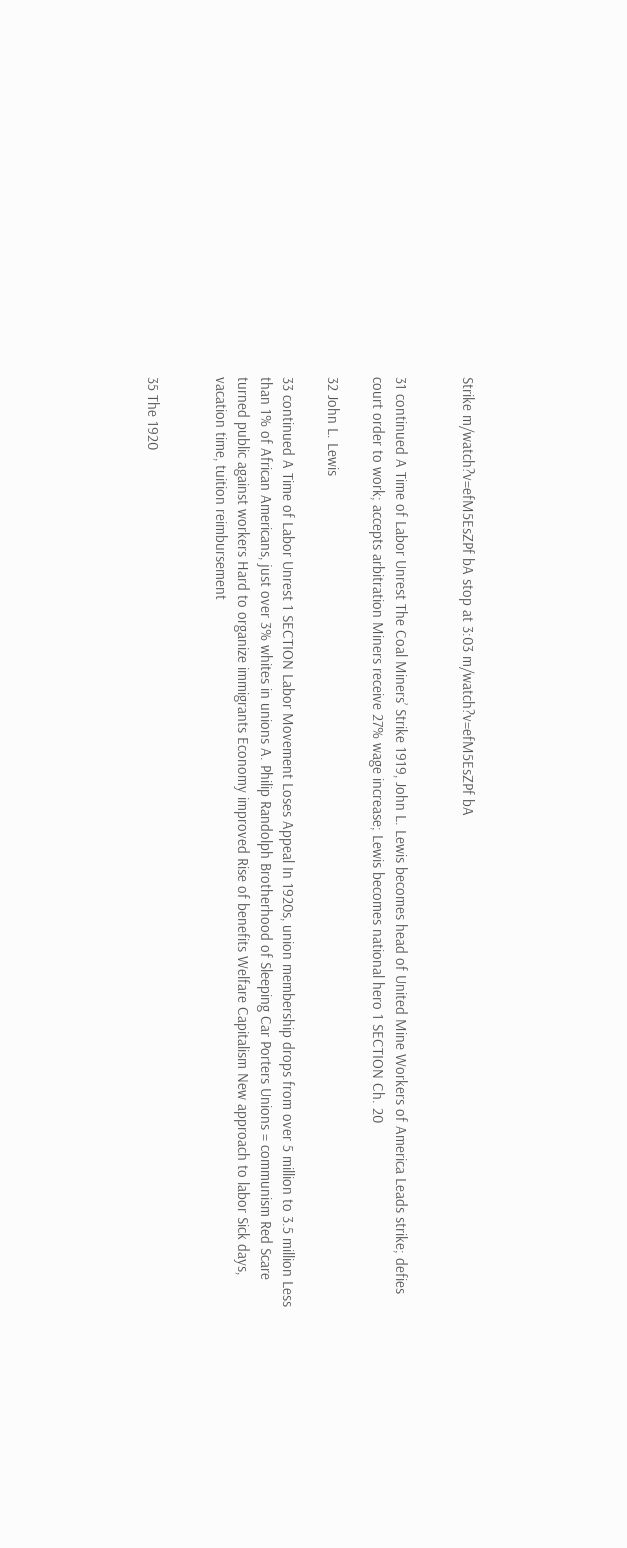Strike m/watch?v=efM5EsZPf bA stop at 3:03 m/watch?v=efM5EsZPf bA


31 continued A Time of Labor Unrest The Coal Miners’ Strike 1919, John L. Lewis becomes head of United Mine Workers of America Leads strike; defies court order to work; accepts arbitration Miners receive 27% wage increase; Lewis becomes national hero 1 SECTION Ch. 20

32 John L. Lewis

33 continued A Time of Labor Unrest 1 SECTION Labor Movement Loses Appeal In 1920s, union membership drops from over 5 million to 3.5 million Less than 1% of African Americans, just over 3% whites in unions A. Philip Randolph Brotherhood of Sleeping Car Porters Unions = communism Red Scare turned public against workers Hard to organize immigrants Economy improved Rise of benefits Welfare Capitalism New approach to labor Sick days, vacation time, tuition reimbursement


35 The 1920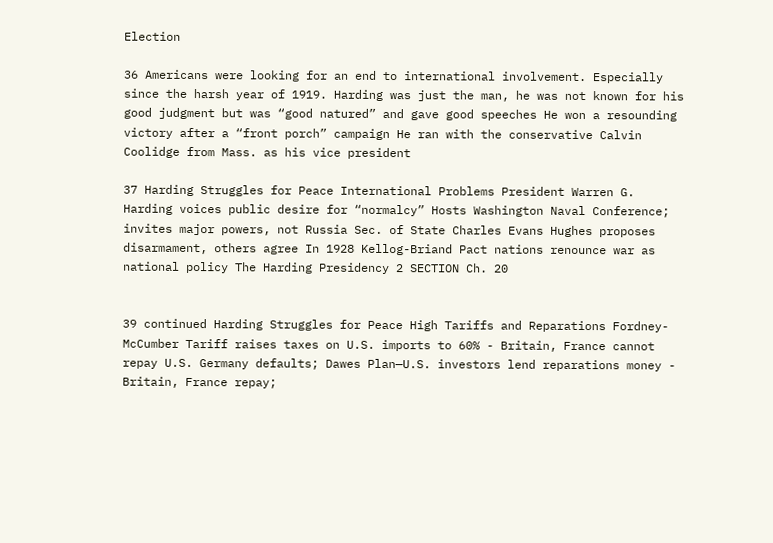Election

36 Americans were looking for an end to international involvement. Especially since the harsh year of 1919. Harding was just the man, he was not known for his good judgment but was “good natured” and gave good speeches He won a resounding victory after a “front porch” campaign He ran with the conservative Calvin Coolidge from Mass. as his vice president

37 Harding Struggles for Peace International Problems President Warren G. Harding voices public desire for “normalcy” Hosts Washington Naval Conference; invites major powers, not Russia Sec. of State Charles Evans Hughes proposes disarmament, others agree In 1928 Kellog-Briand Pact nations renounce war as national policy The Harding Presidency 2 SECTION Ch. 20


39 continued Harding Struggles for Peace High Tariffs and Reparations Fordney-McCumber Tariff raises taxes on U.S. imports to 60% - Britain, France cannot repay U.S. Germany defaults; Dawes Plan—U.S. investors lend reparations money - Britain, France repay;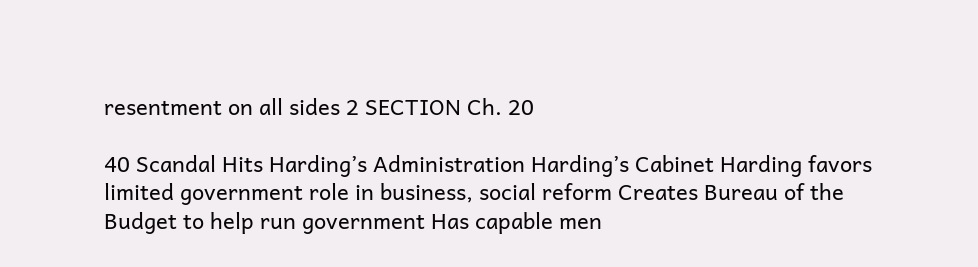resentment on all sides 2 SECTION Ch. 20

40 Scandal Hits Harding’s Administration Harding’s Cabinet Harding favors limited government role in business, social reform Creates Bureau of the Budget to help run government Has capable men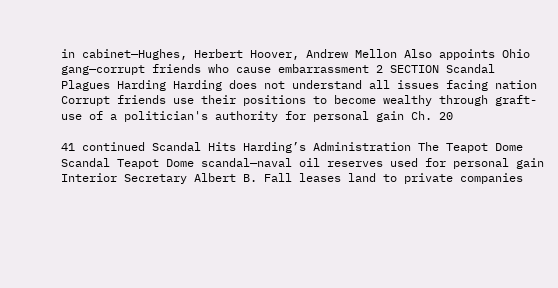in cabinet—Hughes, Herbert Hoover, Andrew Mellon Also appoints Ohio gang—corrupt friends who cause embarrassment 2 SECTION Scandal Plagues Harding Harding does not understand all issues facing nation Corrupt friends use their positions to become wealthy through graft- use of a politician's authority for personal gain Ch. 20

41 continued Scandal Hits Harding’s Administration The Teapot Dome Scandal Teapot Dome scandal—naval oil reserves used for personal gain Interior Secretary Albert B. Fall leases land to private companies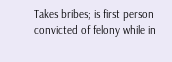Takes bribes; is first person convicted of felony while in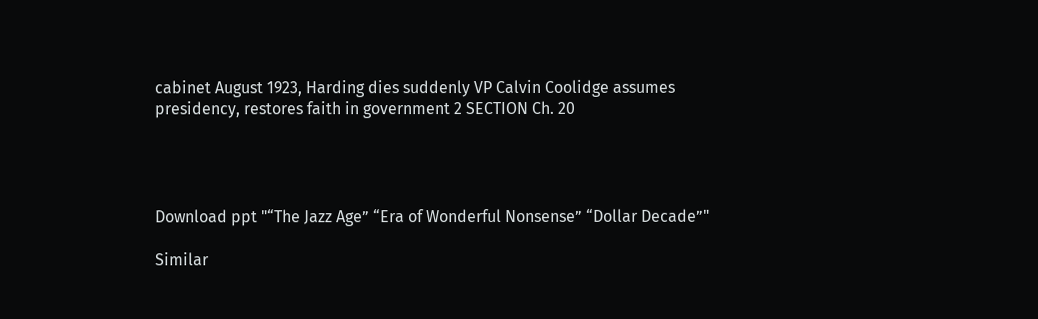cabinet August 1923, Harding dies suddenly VP Calvin Coolidge assumes presidency, restores faith in government 2 SECTION Ch. 20




Download ppt "“The Jazz Age” “Era of Wonderful Nonsense” “Dollar Decade”"

Similar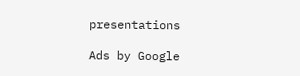presentations

Ads by Google